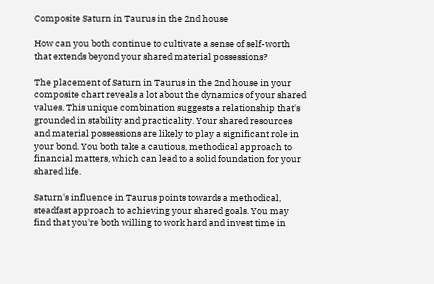Composite Saturn in Taurus in the 2nd house

How can you both continue to cultivate a sense of self-worth that extends beyond your shared material possessions?

The placement of Saturn in Taurus in the 2nd house in your composite chart reveals a lot about the dynamics of your shared values. This unique combination suggests a relationship that's grounded in stability and practicality. Your shared resources and material possessions are likely to play a significant role in your bond. You both take a cautious, methodical approach to financial matters, which can lead to a solid foundation for your shared life.

Saturn's influence in Taurus points towards a methodical, steadfast approach to achieving your shared goals. You may find that you're both willing to work hard and invest time in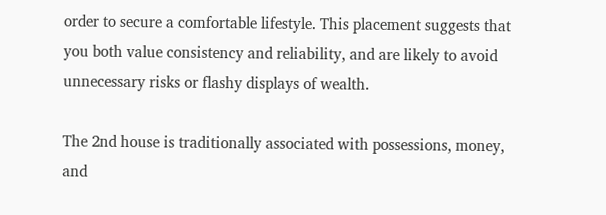order to secure a comfortable lifestyle. This placement suggests that you both value consistency and reliability, and are likely to avoid unnecessary risks or flashy displays of wealth.

The 2nd house is traditionally associated with possessions, money, and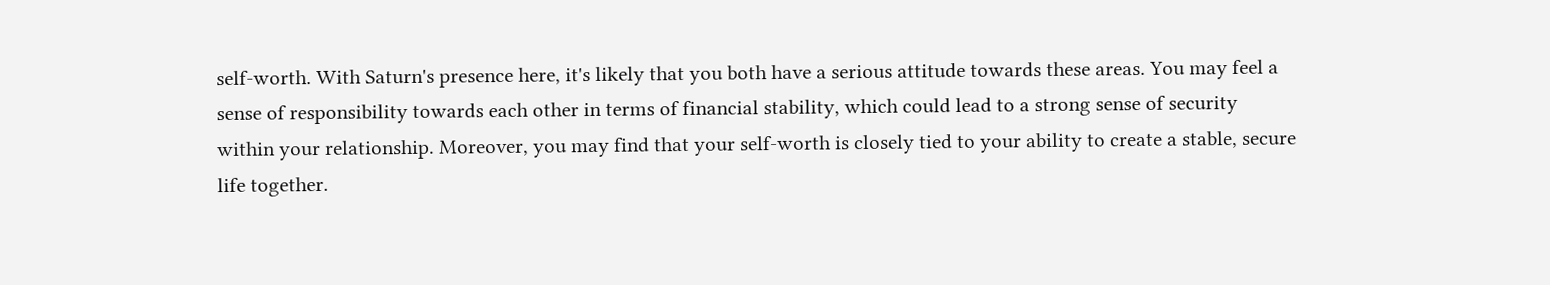self-worth. With Saturn's presence here, it's likely that you both have a serious attitude towards these areas. You may feel a sense of responsibility towards each other in terms of financial stability, which could lead to a strong sense of security within your relationship. Moreover, you may find that your self-worth is closely tied to your ability to create a stable, secure life together.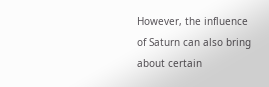However, the influence of Saturn can also bring about certain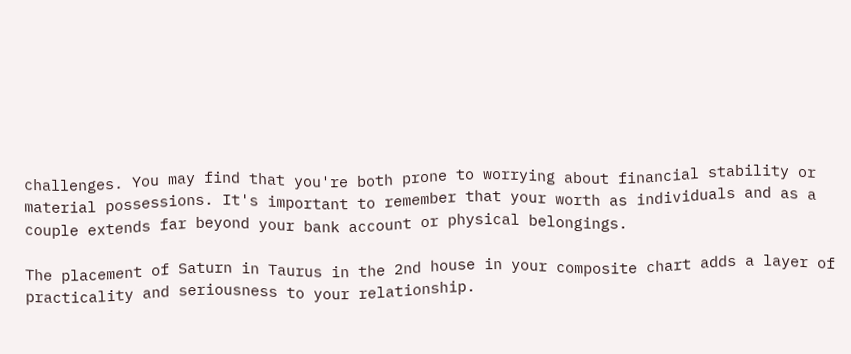challenges. You may find that you're both prone to worrying about financial stability or material possessions. It's important to remember that your worth as individuals and as a couple extends far beyond your bank account or physical belongings.

The placement of Saturn in Taurus in the 2nd house in your composite chart adds a layer of practicality and seriousness to your relationship.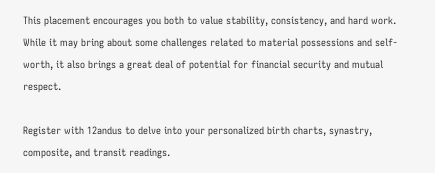This placement encourages you both to value stability, consistency, and hard work. While it may bring about some challenges related to material possessions and self-worth, it also brings a great deal of potential for financial security and mutual respect.

Register with 12andus to delve into your personalized birth charts, synastry, composite, and transit readings.